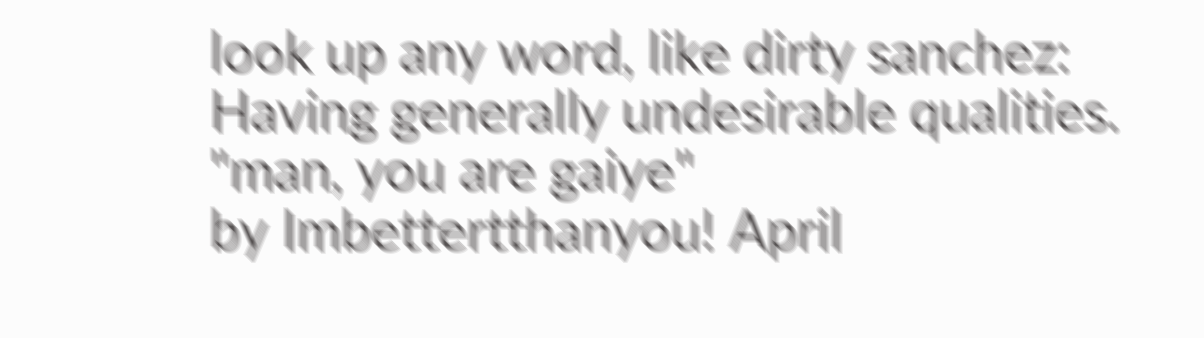look up any word, like dirty sanchez:
Having generally undesirable qualities.
"man, you are gaiye"
by Imbettertthanyou! April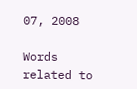07, 2008

Words related to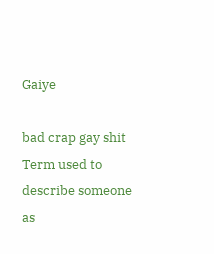Gaiye

bad crap gay shit
Term used to describe someone as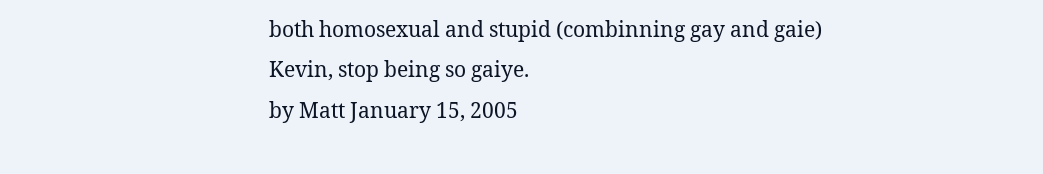both homosexual and stupid (combinning gay and gaie)
Kevin, stop being so gaiye.
by Matt January 15, 2005